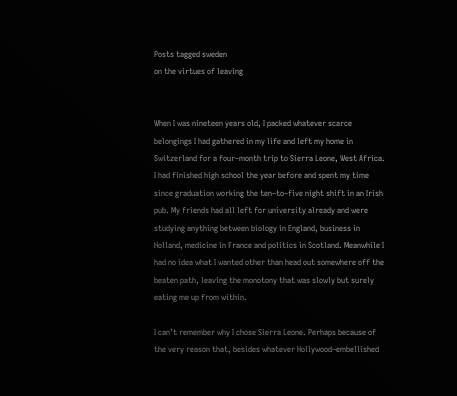Posts tagged sweden
on the virtues of leaving


When I was nineteen years old, I packed whatever scarce belongings I had gathered in my life and left my home in Switzerland for a four–month trip to Sierra Leone, West Africa. I had finished high school the year before and spent my time since graduation working the ten–to–five night shift in an Irish pub. My friends had all left for university already and were studying anything between biology in England, business in Holland, medicine in France and politics in Scotland. Meanwhile I had no idea what I wanted other than head out somewhere off the beaten path, leaving the monotony that was slowly but surely eating me up from within.

I can’t remember why I chose Sierra Leone. Perhaps because of the very reason that, besides whatever Hollywood–embellished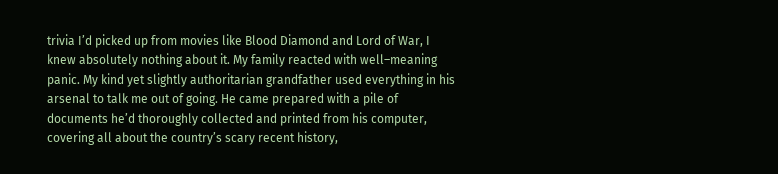trivia I’d picked up from movies like Blood Diamond and Lord of War, I knew absolutely nothing about it. My family reacted with well–meaning panic. My kind yet slightly authoritarian grandfather used everything in his arsenal to talk me out of going. He came prepared with a pile of documents he’d thoroughly collected and printed from his computer, covering all about the country’s scary recent history,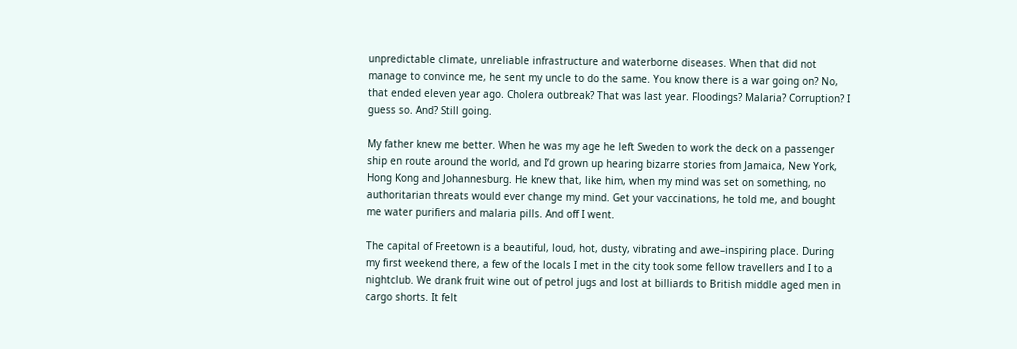unpredictable climate, unreliable infrastructure and waterborne diseases. When that did not manage to convince me, he sent my uncle to do the same. You know there is a war going on? No, that ended eleven year ago. Cholera outbreak? That was last year. Floodings? Malaria? Corruption? I guess so. And? Still going.

My father knew me better. When he was my age he left Sweden to work the deck on a passenger ship en route around the world, and I’d grown up hearing bizarre stories from Jamaica, New York, Hong Kong and Johannesburg. He knew that, like him, when my mind was set on something, no authoritarian threats would ever change my mind. Get your vaccinations, he told me, and bought me water purifiers and malaria pills. And off I went.

The capital of Freetown is a beautiful, loud, hot, dusty, vibrating and awe–inspiring place. During my first weekend there, a few of the locals I met in the city took some fellow travellers and I to a nightclub. We drank fruit wine out of petrol jugs and lost at billiards to British middle aged men in cargo shorts. It felt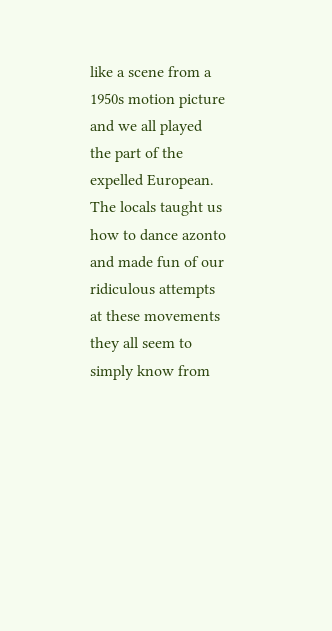like a scene from a 1950s motion picture and we all played the part of the expelled European. The locals taught us how to dance azonto and made fun of our ridiculous attempts at these movements they all seem to simply know from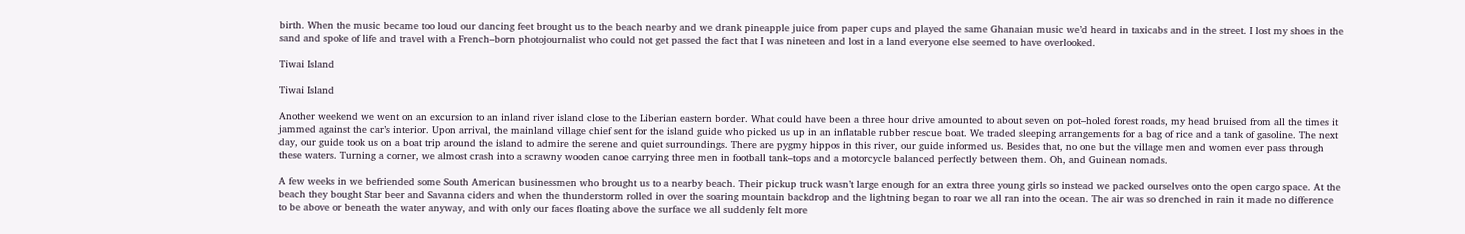birth. When the music became too loud our dancing feet brought us to the beach nearby and we drank pineapple juice from paper cups and played the same Ghanaian music we’d heard in taxicabs and in the street. I lost my shoes in the sand and spoke of life and travel with a French–born photojournalist who could not get passed the fact that I was nineteen and lost in a land everyone else seemed to have overlooked.

Tiwai Island

Tiwai Island

Another weekend we went on an excursion to an inland river island close to the Liberian eastern border. What could have been a three hour drive amounted to about seven on pot–holed forest roads, my head bruised from all the times it jammed against the car’s interior. Upon arrival, the mainland village chief sent for the island guide who picked us up in an inflatable rubber rescue boat. We traded sleeping arrangements for a bag of rice and a tank of gasoline. The next day, our guide took us on a boat trip around the island to admire the serene and quiet surroundings. There are pygmy hippos in this river, our guide informed us. Besides that, no one but the village men and women ever pass through these waters. Turning a corner, we almost crash into a scrawny wooden canoe carrying three men in football tank–tops and a motorcycle balanced perfectly between them. Oh, and Guinean nomads.

A few weeks in we befriended some South American businessmen who brought us to a nearby beach. Their pickup truck wasn’t large enough for an extra three young girls so instead we packed ourselves onto the open cargo space. At the beach they bought Star beer and Savanna ciders and when the thunderstorm rolled in over the soaring mountain backdrop and the lightning began to roar we all ran into the ocean. The air was so drenched in rain it made no difference to be above or beneath the water anyway, and with only our faces floating above the surface we all suddenly felt more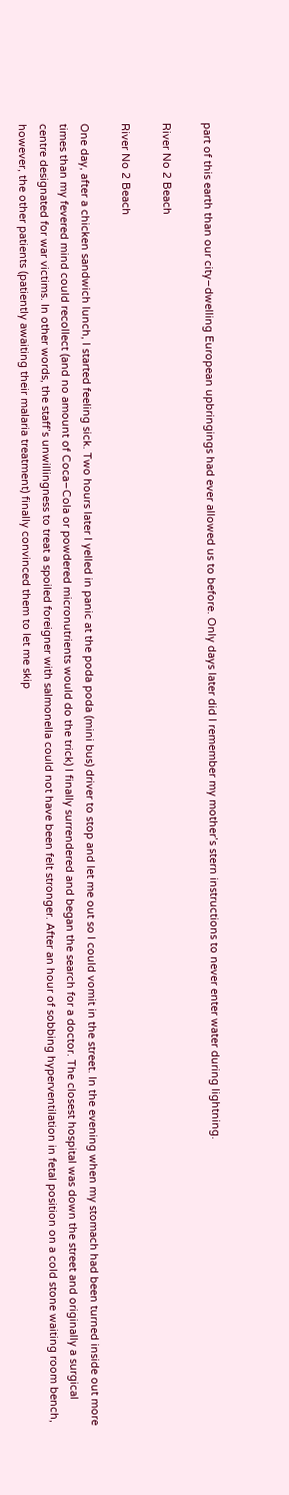part of this earth than our city–dwelling European upbringings had ever allowed us to before. Only days later did I remember my mother’s stern instructions to never enter water during lightning.

River No 2 Beach

River No 2 Beach

One day, after a chicken sandwich lunch, I started feeling sick. Two hours later I yelled in panic at the poda poda (mini bus) driver to stop and let me out so I could vomit in the street. In the evening when my stomach had been turned inside out more times than my fevered mind could recollect (and no amount of Coca–Cola or powdered micronutrients would do the trick) I finally surrendered and began the search for a doctor. The closest hospital was down the street and originally a surgical centre designated for war victims. In other words, the staff’s unwillingness to treat a spoiled foreigner with salmonella could not have been felt stronger. After an hour of sobbing hyperventilation in fetal position on a cold stone waiting room bench, however, the other patients (patiently awaiting their malaria treatment) finally convinced them to let me skip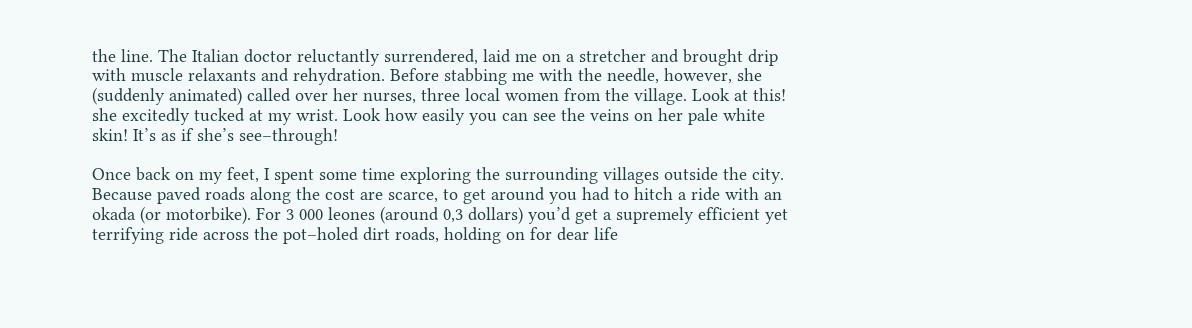the line. The Italian doctor reluctantly surrendered, laid me on a stretcher and brought drip with muscle relaxants and rehydration. Before stabbing me with the needle, however, she (suddenly animated) called over her nurses, three local women from the village. Look at this! she excitedly tucked at my wrist. Look how easily you can see the veins on her pale white skin! It’s as if she’s see–through!

Once back on my feet, I spent some time exploring the surrounding villages outside the city. Because paved roads along the cost are scarce, to get around you had to hitch a ride with an okada (or motorbike). For 3 000 leones (around 0,3 dollars) you’d get a supremely efficient yet terrifying ride across the pot–holed dirt roads, holding on for dear life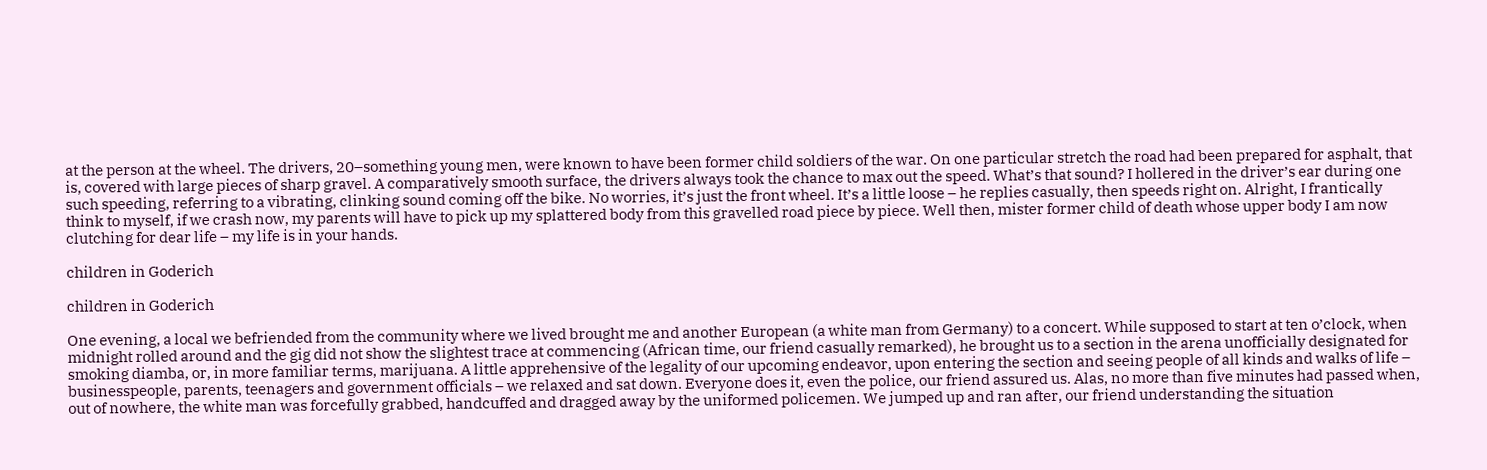at the person at the wheel. The drivers, 20–something young men, were known to have been former child soldiers of the war. On one particular stretch the road had been prepared for asphalt, that is, covered with large pieces of sharp gravel. A comparatively smooth surface, the drivers always took the chance to max out the speed. What’s that sound? I hollered in the driver’s ear during one such speeding, referring to a vibrating, clinking sound coming off the bike. No worries, it’s just the front wheel. It’s a little loose – he replies casually, then speeds right on. Alright, I frantically think to myself, if we crash now, my parents will have to pick up my splattered body from this gravelled road piece by piece. Well then, mister former child of death whose upper body I am now clutching for dear life – my life is in your hands.

children in Goderich

children in Goderich

One evening, a local we befriended from the community where we lived brought me and another European (a white man from Germany) to a concert. While supposed to start at ten o’clock, when midnight rolled around and the gig did not show the slightest trace at commencing (African time, our friend casually remarked), he brought us to a section in the arena unofficially designated for smoking diamba, or, in more familiar terms, marijuana. A little apprehensive of the legality of our upcoming endeavor, upon entering the section and seeing people of all kinds and walks of life – businesspeople, parents, teenagers and government officials – we relaxed and sat down. Everyone does it, even the police, our friend assured us. Alas, no more than five minutes had passed when, out of nowhere, the white man was forcefully grabbed, handcuffed and dragged away by the uniformed policemen. We jumped up and ran after, our friend understanding the situation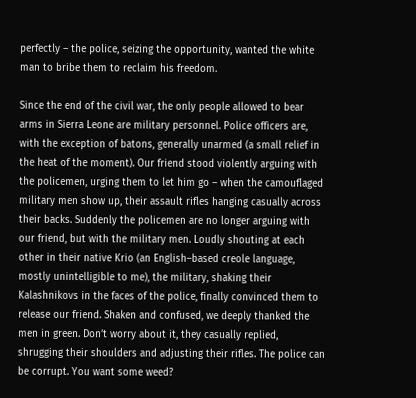perfectly – the police, seizing the opportunity, wanted the white man to bribe them to reclaim his freedom.

Since the end of the civil war, the only people allowed to bear arms in Sierra Leone are military personnel. Police officers are, with the exception of batons, generally unarmed (a small relief in the heat of the moment). Our friend stood violently arguing with the policemen, urging them to let him go – when the camouflaged military men show up, their assault rifles hanging casually across their backs. Suddenly the policemen are no longer arguing with our friend, but with the military men. Loudly shouting at each other in their native Krio (an English–based creole language, mostly unintelligible to me), the military, shaking their Kalashnikovs in the faces of the police, finally convinced them to release our friend. Shaken and confused, we deeply thanked the men in green. Don’t worry about it, they casually replied, shrugging their shoulders and adjusting their rifles. The police can be corrupt. You want some weed?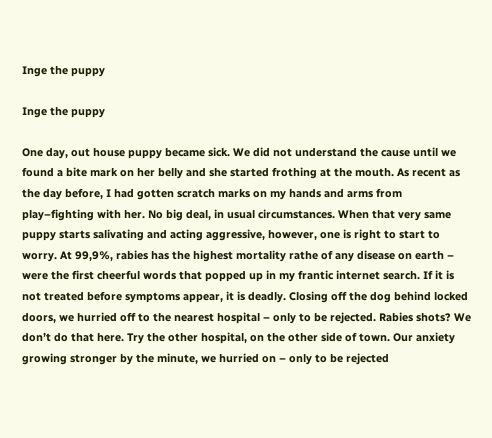Inge the puppy

Inge the puppy

One day, out house puppy became sick. We did not understand the cause until we found a bite mark on her belly and she started frothing at the mouth. As recent as the day before, I had gotten scratch marks on my hands and arms from play–fighting with her. No big deal, in usual circumstances. When that very same puppy starts salivating and acting aggressive, however, one is right to start to worry. At 99,9%, rabies has the highest mortality rathe of any disease on earth – were the first cheerful words that popped up in my frantic internet search. If it is not treated before symptoms appear, it is deadly. Closing off the dog behind locked doors, we hurried off to the nearest hospital – only to be rejected. Rabies shots? We don’t do that here. Try the other hospital, on the other side of town. Our anxiety growing stronger by the minute, we hurried on – only to be rejected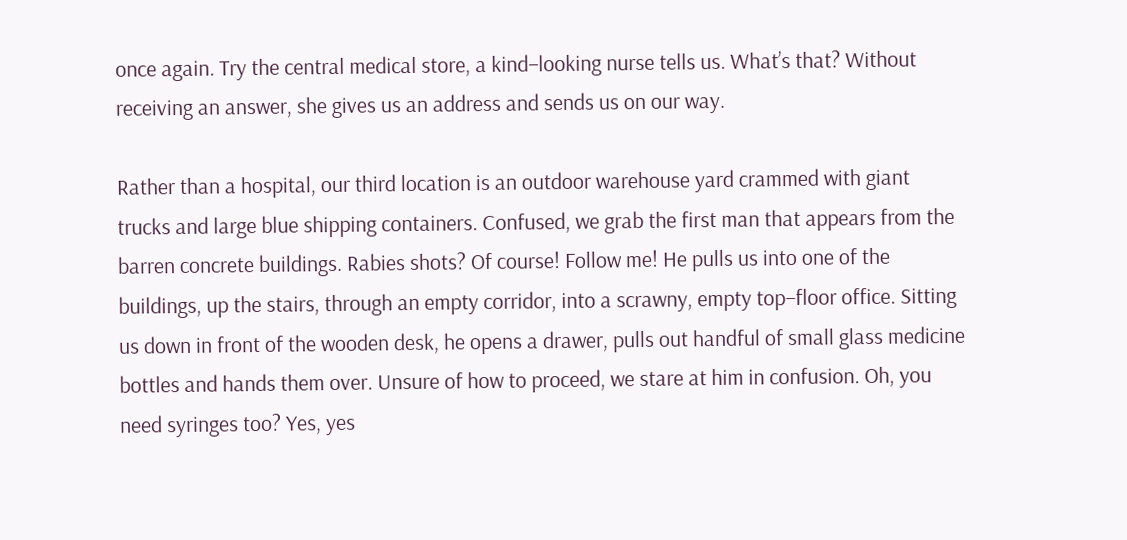once again. Try the central medical store, a kind–looking nurse tells us. What’s that? Without receiving an answer, she gives us an address and sends us on our way.

Rather than a hospital, our third location is an outdoor warehouse yard crammed with giant trucks and large blue shipping containers. Confused, we grab the first man that appears from the barren concrete buildings. Rabies shots? Of course! Follow me! He pulls us into one of the buildings, up the stairs, through an empty corridor, into a scrawny, empty top–floor office. Sitting us down in front of the wooden desk, he opens a drawer, pulls out handful of small glass medicine bottles and hands them over. Unsure of how to proceed, we stare at him in confusion. Oh, you need syringes too? Yes, yes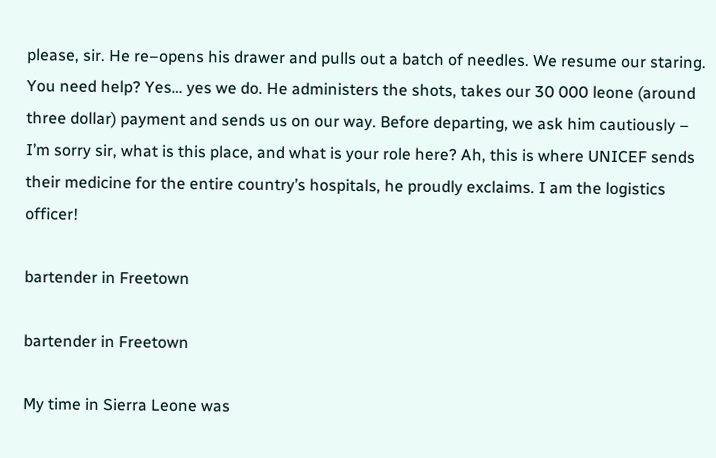please, sir. He re–opens his drawer and pulls out a batch of needles. We resume our staring. You need help? Yes… yes we do. He administers the shots, takes our 30 000 leone (around three dollar) payment and sends us on our way. Before departing, we ask him cautiously – I’m sorry sir, what is this place, and what is your role here? Ah, this is where UNICEF sends their medicine for the entire country’s hospitals, he proudly exclaims. I am the logistics officer!

bartender in Freetown

bartender in Freetown

My time in Sierra Leone was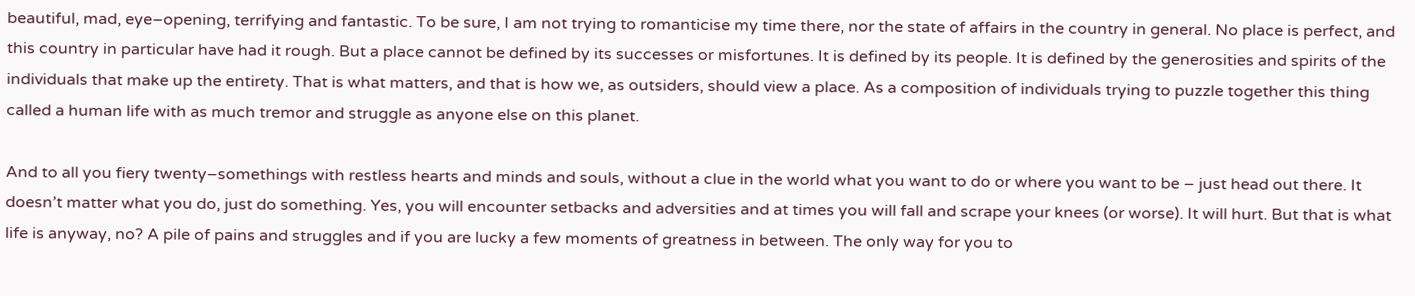beautiful, mad, eye–opening, terrifying and fantastic. To be sure, I am not trying to romanticise my time there, nor the state of affairs in the country in general. No place is perfect, and this country in particular have had it rough. But a place cannot be defined by its successes or misfortunes. It is defined by its people. It is defined by the generosities and spirits of the individuals that make up the entirety. That is what matters, and that is how we, as outsiders, should view a place. As a composition of individuals trying to puzzle together this thing called a human life with as much tremor and struggle as anyone else on this planet.

And to all you fiery twenty–somethings with restless hearts and minds and souls, without a clue in the world what you want to do or where you want to be – just head out there. It doesn’t matter what you do, just do something. Yes, you will encounter setbacks and adversities and at times you will fall and scrape your knees (or worse). It will hurt. But that is what life is anyway, no? A pile of pains and struggles and if you are lucky a few moments of greatness in between. The only way for you to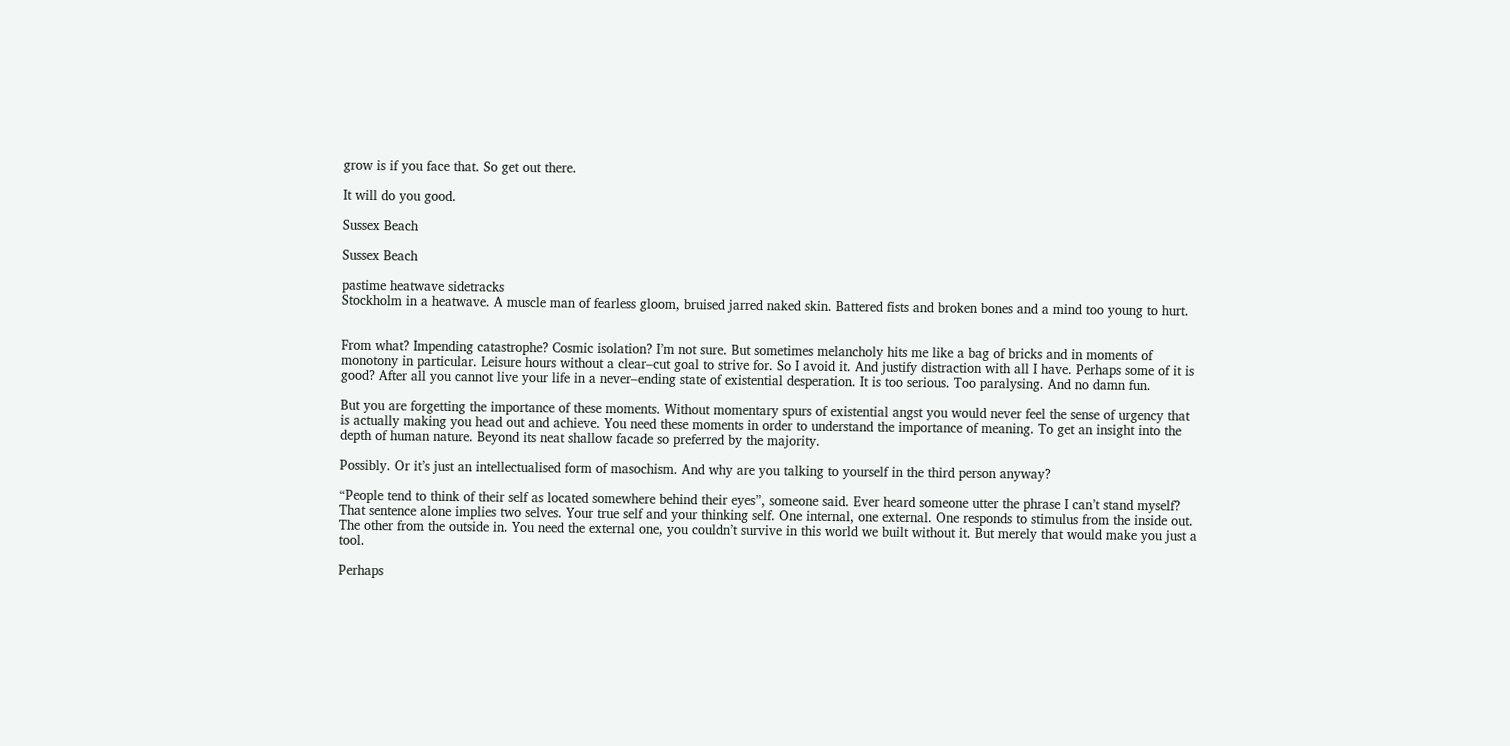grow is if you face that. So get out there.

It will do you good.

Sussex Beach

Sussex Beach

pastime heatwave sidetracks
Stockholm in a heatwave. A muscle man of fearless gloom, bruised jarred naked skin. Battered fists and broken bones and a mind too young to hurt.


From what? Impending catastrophe? Cosmic isolation? I’m not sure. But sometimes melancholy hits me like a bag of bricks and in moments of monotony in particular. Leisure hours without a clear–cut goal to strive for. So I avoid it. And justify distraction with all I have. Perhaps some of it is good? After all you cannot live your life in a never–ending state of existential desperation. It is too serious. Too paralysing. And no damn fun.

But you are forgetting the importance of these moments. Without momentary spurs of existential angst you would never feel the sense of urgency that is actually making you head out and achieve. You need these moments in order to understand the importance of meaning. To get an insight into the depth of human nature. Beyond its neat shallow facade so preferred by the majority.

Possibly. Or it’s just an intellectualised form of masochism. And why are you talking to yourself in the third person anyway?

“People tend to think of their self as located somewhere behind their eyes”, someone said. Ever heard someone utter the phrase I can’t stand myself? That sentence alone implies two selves. Your true self and your thinking self. One internal, one external. One responds to stimulus from the inside out. The other from the outside in. You need the external one, you couldn’t survive in this world we built without it. But merely that would make you just a tool.

Perhaps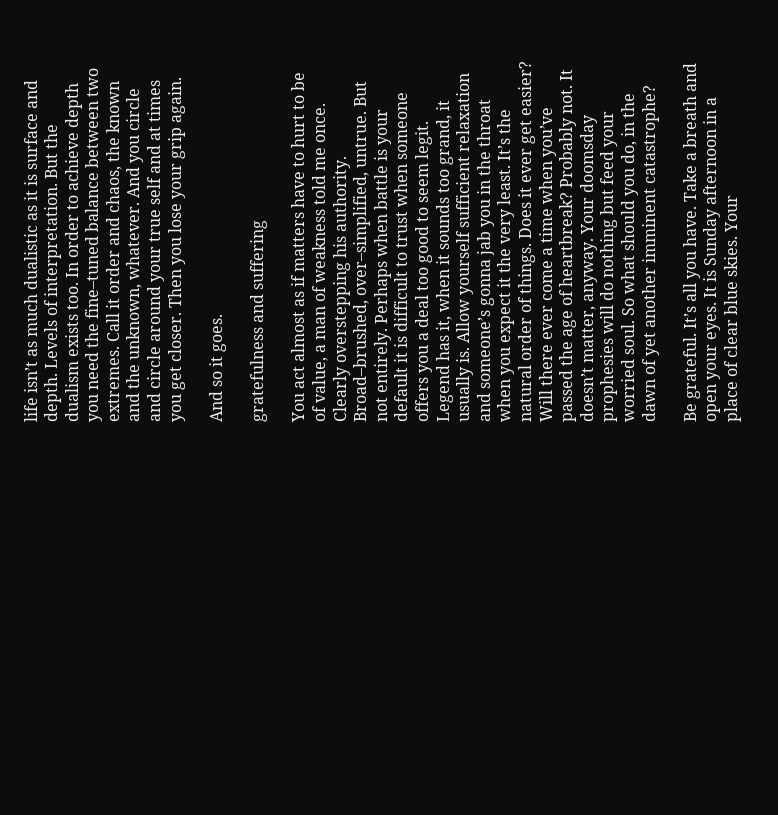life isn’t as much dualistic as it is surface and depth. Levels of interpretation. But the dualism exists too. In order to achieve depth you need the fine–tuned balance between two extremes. Call it order and chaos, the known and the unknown, whatever. And you circle and circle around your true self and at times you get closer. Then you lose your grip again.

And so it goes.

gratefulness and suffering

You act almost as if matters have to hurt to be of value, a man of weakness told me once. Clearly overstepping his authority. Broad–brushed, over–simplified, untrue. But not entirely. Perhaps when battle is your default it is difficult to trust when someone offers you a deal too good to seem legit. Legend has it, when it sounds too grand, it usually is. Allow yourself sufficient relaxation and someone’s gonna jab you in the throat when you expect it the very least. It’s the natural order of things. Does it ever get easier? Will there ever come a time when you’ve passed the age of heartbreak? Probably not. It doesn’t matter, anyway. Your doomsday prophesies will do nothing but feed your worried soul. So what should you do, in the dawn of yet another imminent catastrophe?

Be grateful. It’s all you have. Take a breath and open your eyes. It is Sunday afternoon in a place of clear blue skies. Your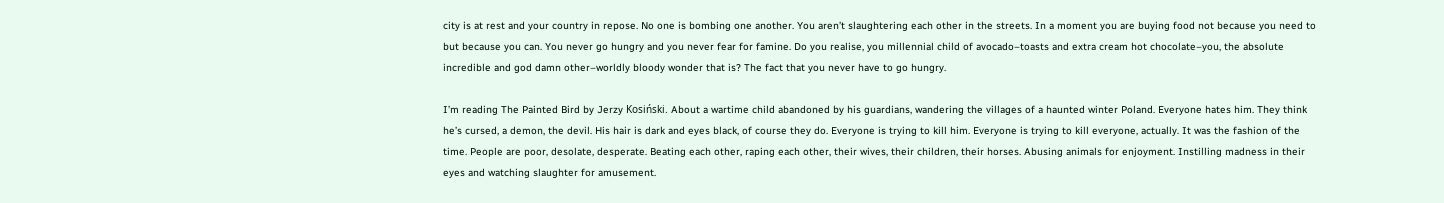city is at rest and your country in repose. No one is bombing one another. You aren’t slaughtering each other in the streets. In a moment you are buying food not because you need to but because you can. You never go hungry and you never fear for famine. Do you realise, you millennial child of avocado–toasts and extra cream hot chocolate–you, the absolute incredible and god damn other–worldly bloody wonder that is? The fact that you never have to go hungry.

I’m reading The Painted Bird by Jerzy Kosiński. About a wartime child abandoned by his guardians, wandering the villages of a haunted winter Poland. Everyone hates him. They think he’s cursed, a demon, the devil. His hair is dark and eyes black, of course they do. Everyone is trying to kill him. Everyone is trying to kill everyone, actually. It was the fashion of the time. People are poor, desolate, desperate. Beating each other, raping each other, their wives, their children, their horses. Abusing animals for enjoyment. Instilling madness in their eyes and watching slaughter for amusement.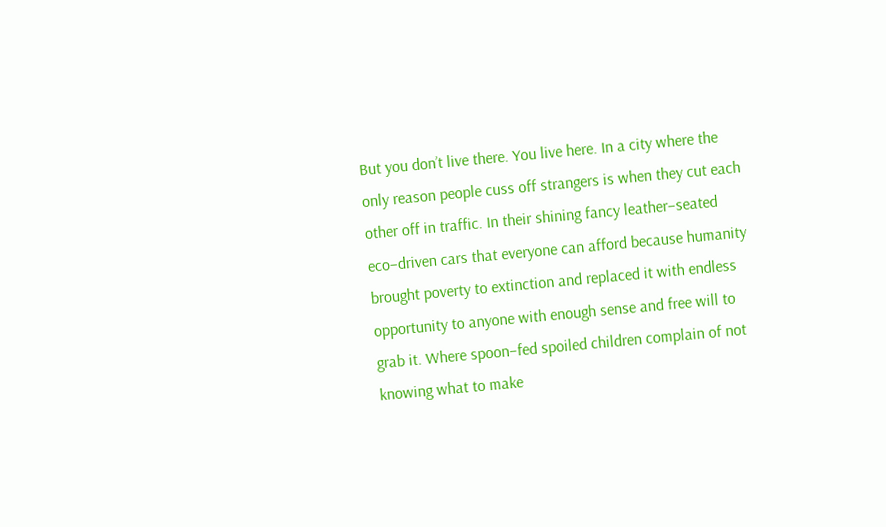But you don’t live there. You live here. In a city where the only reason people cuss off strangers is when they cut each other off in traffic. In their shining fancy leather–seated eco–driven cars that everyone can afford because humanity brought poverty to extinction and replaced it with endless opportunity to anyone with enough sense and free will to grab it. Where spoon–fed spoiled children complain of not knowing what to make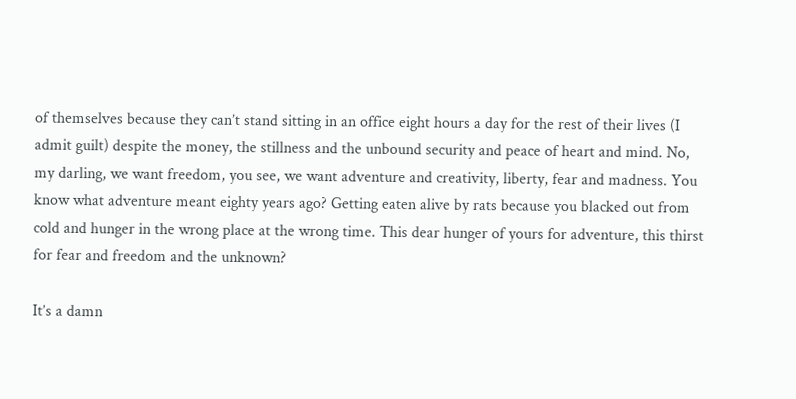of themselves because they can’t stand sitting in an office eight hours a day for the rest of their lives (I admit guilt) despite the money, the stillness and the unbound security and peace of heart and mind. No, my darling, we want freedom, you see, we want adventure and creativity, liberty, fear and madness. You know what adventure meant eighty years ago? Getting eaten alive by rats because you blacked out from cold and hunger in the wrong place at the wrong time. This dear hunger of yours for adventure, this thirst for fear and freedom and the unknown?

It’s a damn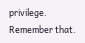privilege. Remember that.